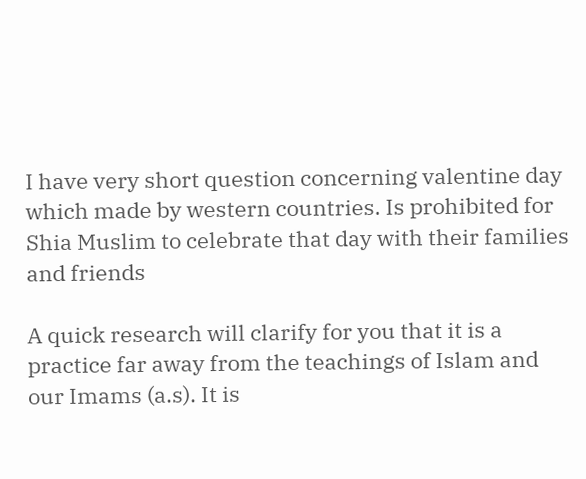I have very short question concerning valentine day which made by western countries. Is prohibited for Shia Muslim to celebrate that day with their families and friends

A quick research will clarify for you that it is a practice far away from the teachings of Islam and our Imams (a.s). It is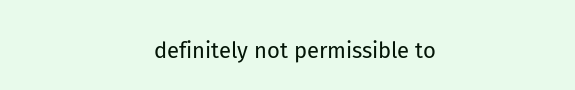definitely not permissible to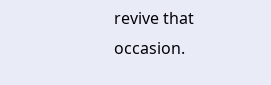revive that occasion.